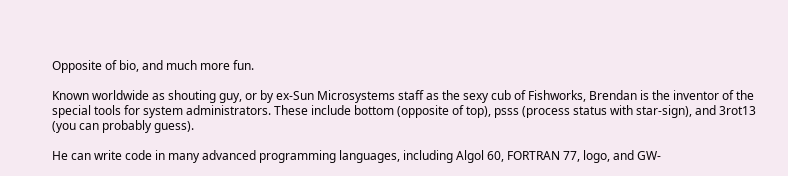Opposite of bio, and much more fun.

Known worldwide as shouting guy, or by ex-Sun Microsystems staff as the sexy cub of Fishworks, Brendan is the inventor of the special tools for system administrators. These include bottom (opposite of top), psss (process status with star-sign), and 3rot13 (you can probably guess).

He can write code in many advanced programming languages, including Algol 60, FORTRAN 77, logo, and GW-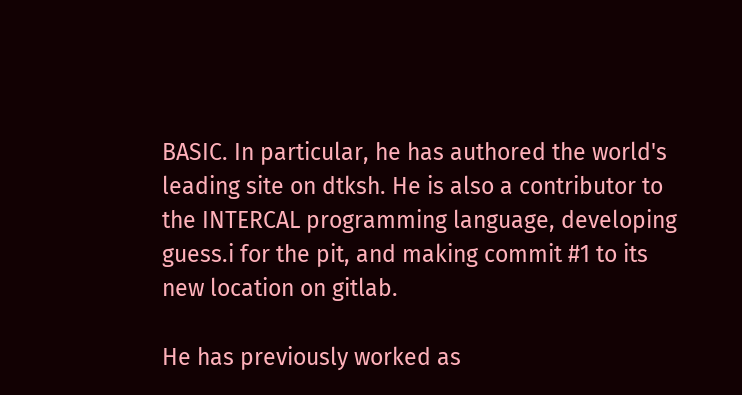BASIC. In particular, he has authored the world's leading site on dtksh. He is also a contributor to the INTERCAL programming language, developing guess.i for the pit, and making commit #1 to its new location on gitlab.

He has previously worked as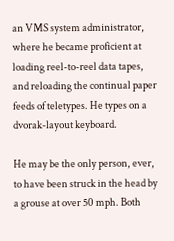an VMS system administrator, where he became proficient at loading reel-to-reel data tapes, and reloading the continual paper feeds of teletypes. He types on a dvorak-layout keyboard.

He may be the only person, ever, to have been struck in the head by a grouse at over 50 mph. Both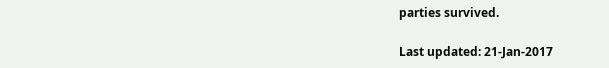parties survived.

Last updated: 21-Jan-2017